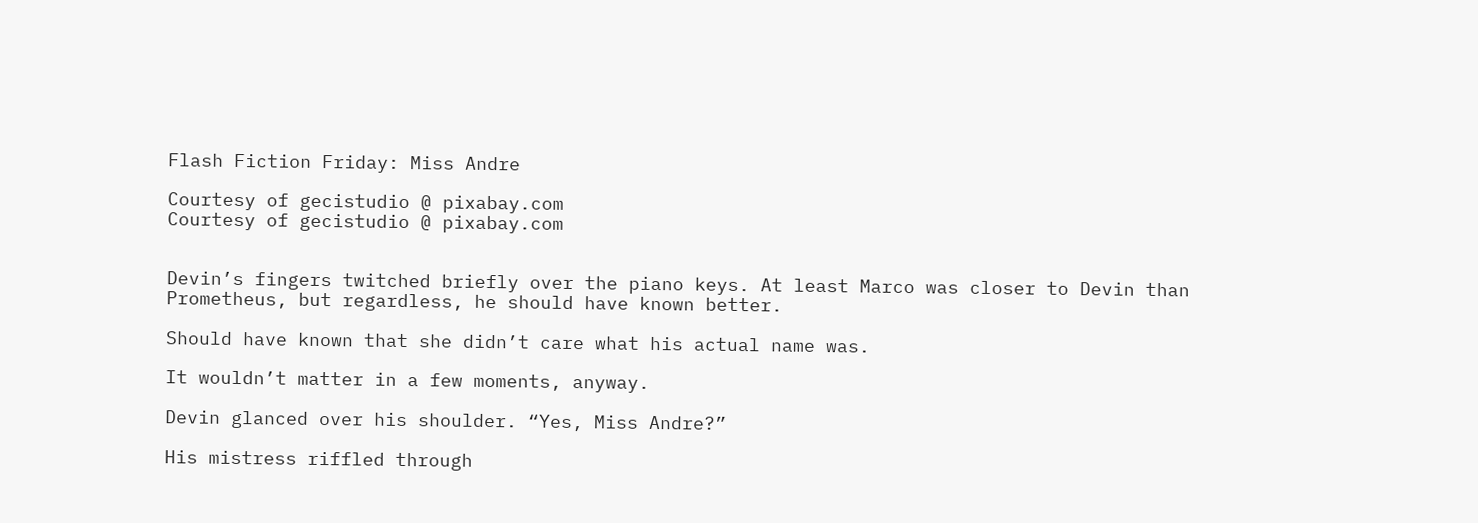Flash Fiction Friday: Miss Andre

Courtesy of gecistudio @ pixabay.com
Courtesy of gecistudio @ pixabay.com


Devin’s fingers twitched briefly over the piano keys. At least Marco was closer to Devin than Prometheus, but regardless, he should have known better.

Should have known that she didn’t care what his actual name was.

It wouldn’t matter in a few moments, anyway.

Devin glanced over his shoulder. “Yes, Miss Andre?”

His mistress riffled through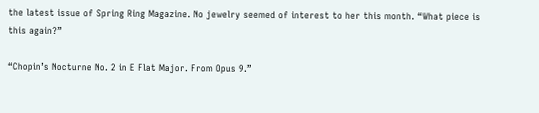the latest issue of Spring Ring Magazine. No jewelry seemed of interest to her this month. “What piece is this again?”

“Chopin’s Nocturne No. 2 in E Flat Major. From Opus 9.”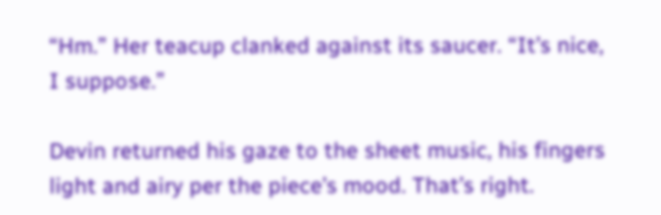“Hm.” Her teacup clanked against its saucer. “It’s nice, I suppose.”

Devin returned his gaze to the sheet music, his fingers light and airy per the piece’s mood. That’s right.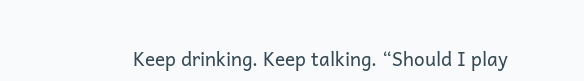Keep drinking. Keep talking. “Should I play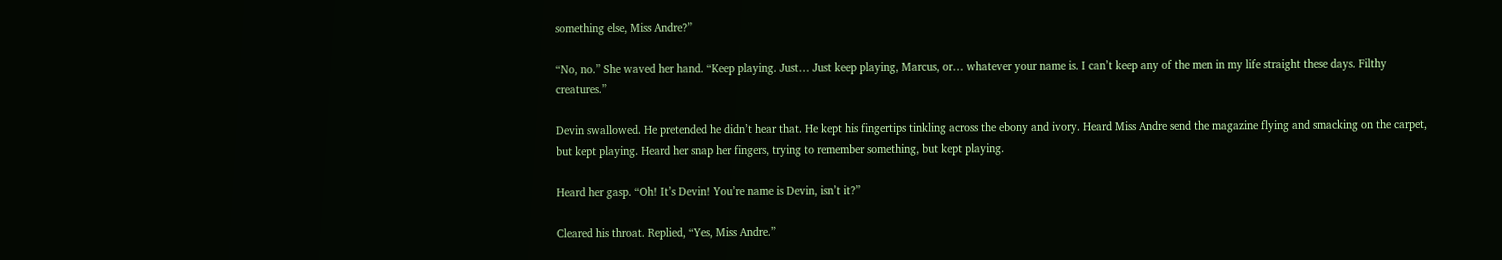something else, Miss Andre?”

“No, no.” She waved her hand. “Keep playing. Just… Just keep playing, Marcus, or… whatever your name is. I can’t keep any of the men in my life straight these days. Filthy creatures.”

Devin swallowed. He pretended he didn’t hear that. He kept his fingertips tinkling across the ebony and ivory. Heard Miss Andre send the magazine flying and smacking on the carpet, but kept playing. Heard her snap her fingers, trying to remember something, but kept playing.

Heard her gasp. “Oh! It’s Devin! You’re name is Devin, isn’t it?”

Cleared his throat. Replied, “Yes, Miss Andre.”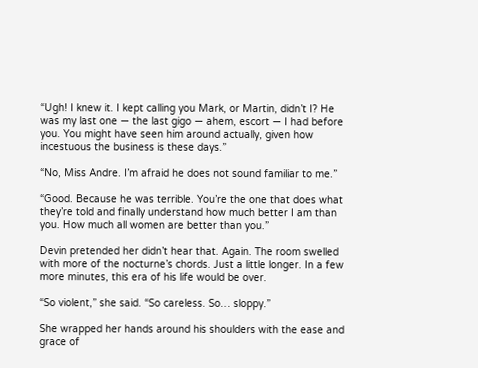“Ugh! I knew it. I kept calling you Mark, or Martin, didn’t I? He was my last one — the last gigo — ahem, escort — I had before you. You might have seen him around actually, given how incestuous the business is these days.”

“No, Miss Andre. I’m afraid he does not sound familiar to me.”

“Good. Because he was terrible. You’re the one that does what they’re told and finally understand how much better I am than you. How much all women are better than you.”

Devin pretended her didn’t hear that. Again. The room swelled with more of the nocturne’s chords. Just a little longer. In a few more minutes, this era of his life would be over.

“So violent,” she said. “So careless. So… sloppy.”

She wrapped her hands around his shoulders with the ease and grace of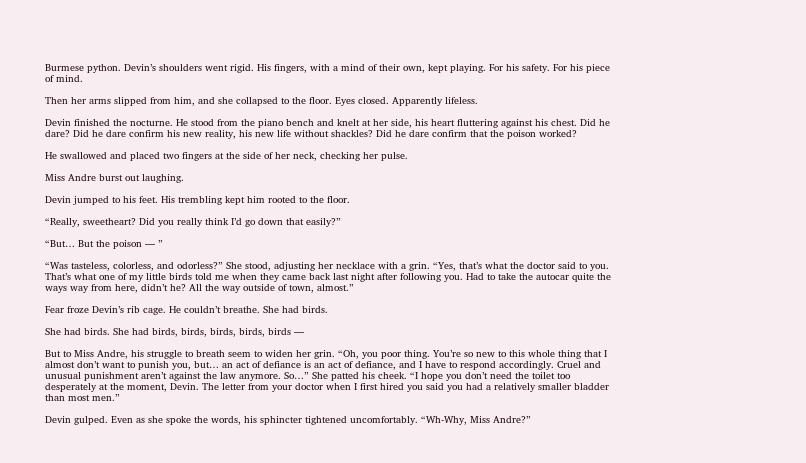Burmese python. Devin’s shoulders went rigid. His fingers, with a mind of their own, kept playing. For his safety. For his piece of mind.

Then her arms slipped from him, and she collapsed to the floor. Eyes closed. Apparently lifeless.

Devin finished the nocturne. He stood from the piano bench and knelt at her side, his heart fluttering against his chest. Did he dare? Did he dare confirm his new reality, his new life without shackles? Did he dare confirm that the poison worked?

He swallowed and placed two fingers at the side of her neck, checking her pulse.

Miss Andre burst out laughing.

Devin jumped to his feet. His trembling kept him rooted to the floor.

“Really, sweetheart? Did you really think I’d go down that easily?”

“But… But the poison — ”

“Was tasteless, colorless, and odorless?” She stood, adjusting her necklace with a grin. “Yes, that’s what the doctor said to you. That’s what one of my little birds told me when they came back last night after following you. Had to take the autocar quite the ways way from here, didn’t he? All the way outside of town, almost.”

Fear froze Devin’s rib cage. He couldn’t breathe. She had birds.

She had birds. She had birds, birds, birds, birds, birds —

But to Miss Andre, his struggle to breath seem to widen her grin. “Oh, you poor thing. You’re so new to this whole thing that I almost don’t want to punish you, but… an act of defiance is an act of defiance, and I have to respond accordingly. Cruel and unusual punishment aren’t against the law anymore. So…” She patted his cheek. “I hope you don’t need the toilet too desperately at the moment, Devin. The letter from your doctor when I first hired you said you had a relatively smaller bladder than most men.”

Devin gulped. Even as she spoke the words, his sphincter tightened uncomfortably. “Wh-Why, Miss Andre?”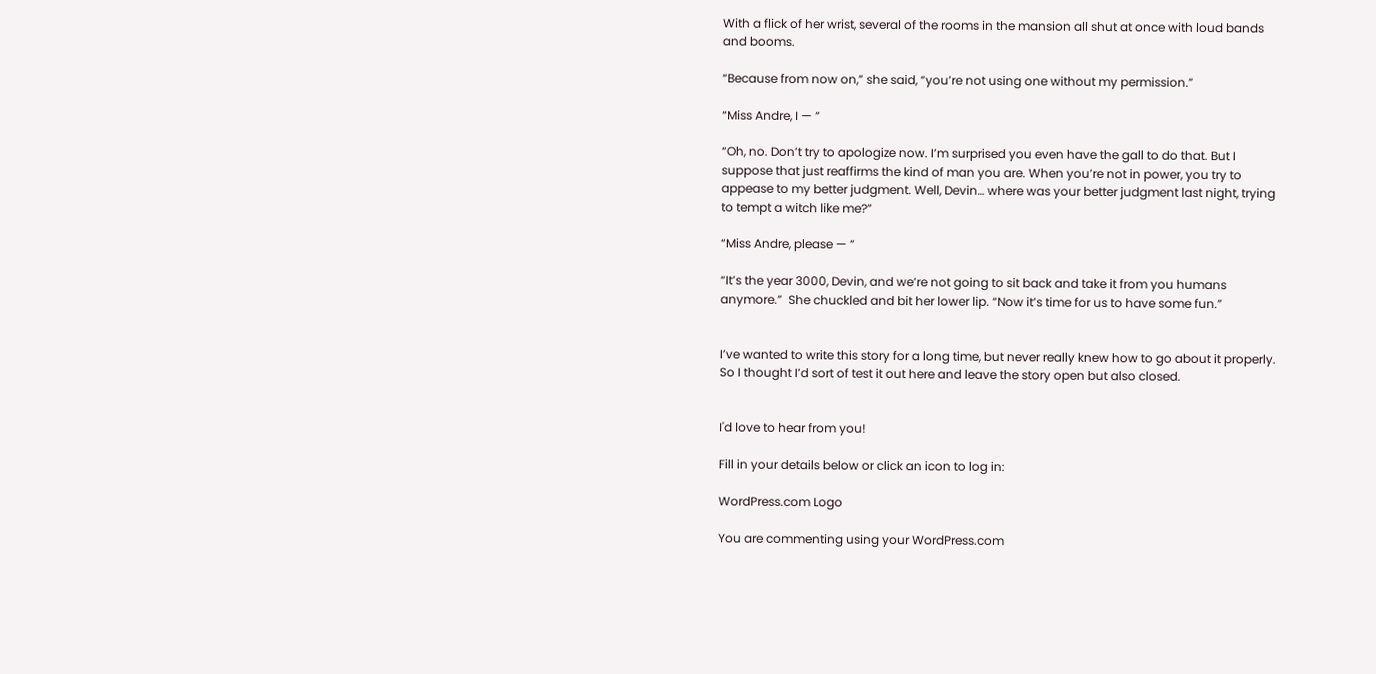With a flick of her wrist, several of the rooms in the mansion all shut at once with loud bands and booms.

“Because from now on,” she said, “you’re not using one without my permission.”

“Miss Andre, I — ”

“Oh, no. Don’t try to apologize now. I’m surprised you even have the gall to do that. But I suppose that just reaffirms the kind of man you are. When you’re not in power, you try to appease to my better judgment. Well, Devin… where was your better judgment last night, trying to tempt a witch like me?”

“Miss Andre, please — ”

“It’s the year 3000, Devin, and we’re not going to sit back and take it from you humans anymore.”  She chuckled and bit her lower lip. “Now it’s time for us to have some fun.”


I’ve wanted to write this story for a long time, but never really knew how to go about it properly. So I thought I’d sort of test it out here and leave the story open but also closed.


I'd love to hear from you!

Fill in your details below or click an icon to log in:

WordPress.com Logo

You are commenting using your WordPress.com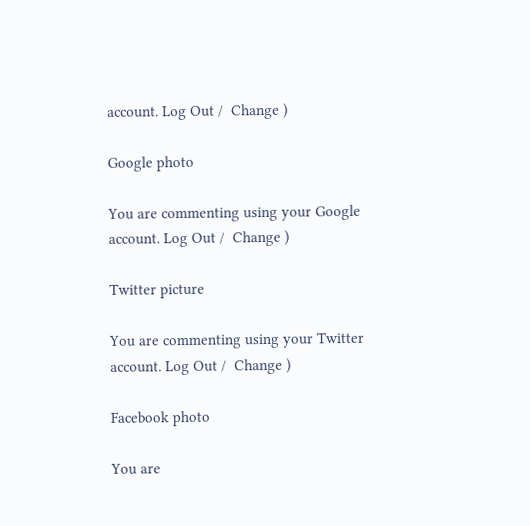account. Log Out /  Change )

Google photo

You are commenting using your Google account. Log Out /  Change )

Twitter picture

You are commenting using your Twitter account. Log Out /  Change )

Facebook photo

You are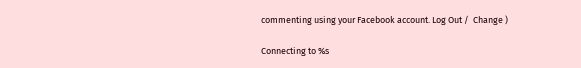commenting using your Facebook account. Log Out /  Change )

Connecting to %s